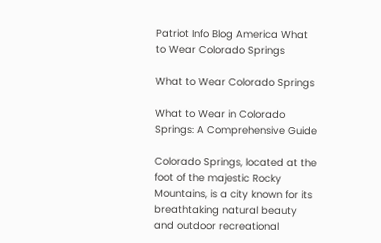Patriot Info Blog America What to Wear Colorado Springs

What to Wear Colorado Springs

What to Wear in Colorado Springs: A Comprehensive Guide

Colorado Springs, located at the foot of the majestic Rocky Mountains, is a city known for its breathtaking natural beauty and outdoor recreational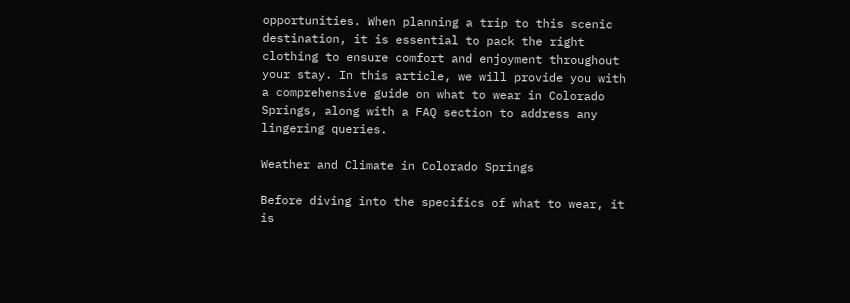opportunities. When planning a trip to this scenic destination, it is essential to pack the right clothing to ensure comfort and enjoyment throughout your stay. In this article, we will provide you with a comprehensive guide on what to wear in Colorado Springs, along with a FAQ section to address any lingering queries.

Weather and Climate in Colorado Springs

Before diving into the specifics of what to wear, it is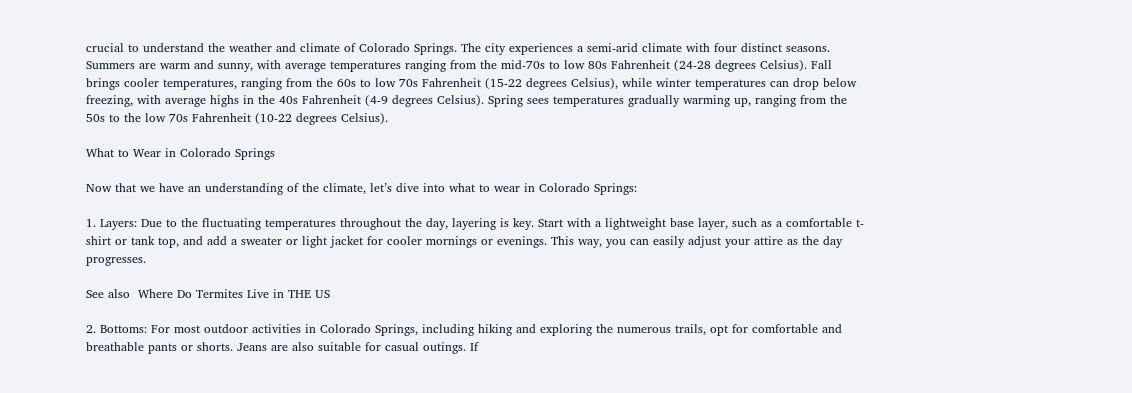crucial to understand the weather and climate of Colorado Springs. The city experiences a semi-arid climate with four distinct seasons. Summers are warm and sunny, with average temperatures ranging from the mid-70s to low 80s Fahrenheit (24-28 degrees Celsius). Fall brings cooler temperatures, ranging from the 60s to low 70s Fahrenheit (15-22 degrees Celsius), while winter temperatures can drop below freezing, with average highs in the 40s Fahrenheit (4-9 degrees Celsius). Spring sees temperatures gradually warming up, ranging from the 50s to the low 70s Fahrenheit (10-22 degrees Celsius).

What to Wear in Colorado Springs

Now that we have an understanding of the climate, let’s dive into what to wear in Colorado Springs:

1. Layers: Due to the fluctuating temperatures throughout the day, layering is key. Start with a lightweight base layer, such as a comfortable t-shirt or tank top, and add a sweater or light jacket for cooler mornings or evenings. This way, you can easily adjust your attire as the day progresses.

See also  Where Do Termites Live in THE US

2. Bottoms: For most outdoor activities in Colorado Springs, including hiking and exploring the numerous trails, opt for comfortable and breathable pants or shorts. Jeans are also suitable for casual outings. If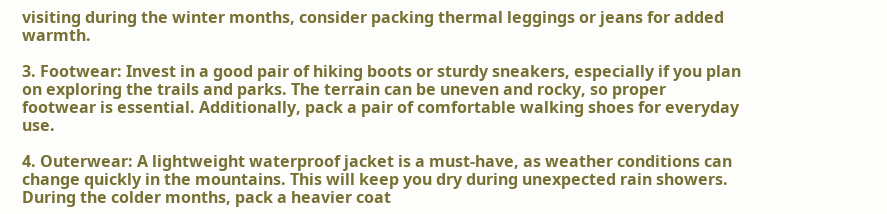visiting during the winter months, consider packing thermal leggings or jeans for added warmth.

3. Footwear: Invest in a good pair of hiking boots or sturdy sneakers, especially if you plan on exploring the trails and parks. The terrain can be uneven and rocky, so proper footwear is essential. Additionally, pack a pair of comfortable walking shoes for everyday use.

4. Outerwear: A lightweight waterproof jacket is a must-have, as weather conditions can change quickly in the mountains. This will keep you dry during unexpected rain showers. During the colder months, pack a heavier coat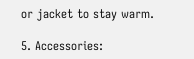or jacket to stay warm.

5. Accessories: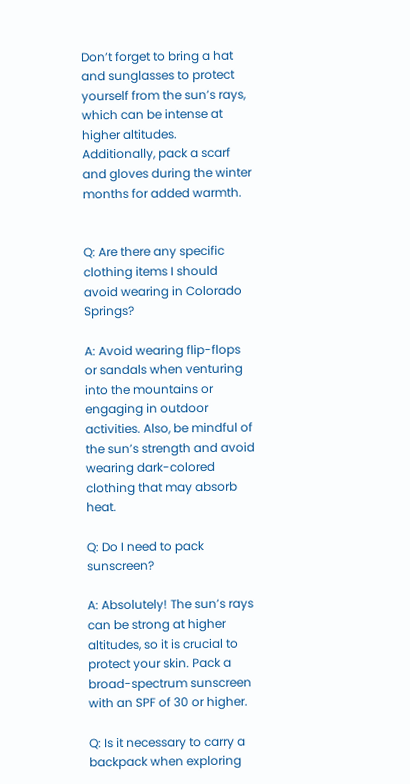Don’t forget to bring a hat and sunglasses to protect yourself from the sun’s rays, which can be intense at higher altitudes. Additionally, pack a scarf and gloves during the winter months for added warmth.


Q: Are there any specific clothing items I should avoid wearing in Colorado Springs?

A: Avoid wearing flip-flops or sandals when venturing into the mountains or engaging in outdoor activities. Also, be mindful of the sun’s strength and avoid wearing dark-colored clothing that may absorb heat.

Q: Do I need to pack sunscreen?

A: Absolutely! The sun’s rays can be strong at higher altitudes, so it is crucial to protect your skin. Pack a broad-spectrum sunscreen with an SPF of 30 or higher.

Q: Is it necessary to carry a backpack when exploring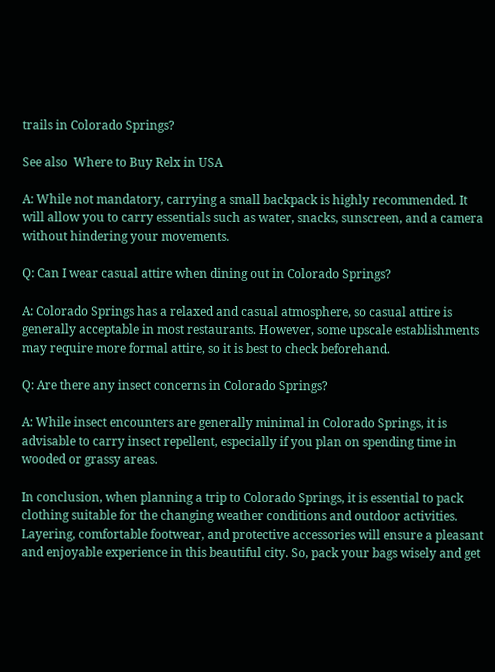trails in Colorado Springs?

See also  Where to Buy Relx in USA

A: While not mandatory, carrying a small backpack is highly recommended. It will allow you to carry essentials such as water, snacks, sunscreen, and a camera without hindering your movements.

Q: Can I wear casual attire when dining out in Colorado Springs?

A: Colorado Springs has a relaxed and casual atmosphere, so casual attire is generally acceptable in most restaurants. However, some upscale establishments may require more formal attire, so it is best to check beforehand.

Q: Are there any insect concerns in Colorado Springs?

A: While insect encounters are generally minimal in Colorado Springs, it is advisable to carry insect repellent, especially if you plan on spending time in wooded or grassy areas.

In conclusion, when planning a trip to Colorado Springs, it is essential to pack clothing suitable for the changing weather conditions and outdoor activities. Layering, comfortable footwear, and protective accessories will ensure a pleasant and enjoyable experience in this beautiful city. So, pack your bags wisely and get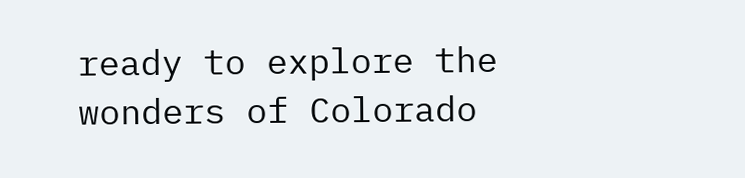ready to explore the wonders of Colorado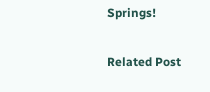Springs!

Related Post